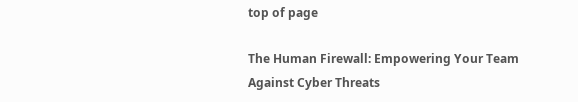top of page

The Human Firewall: Empowering Your Team Against Cyber Threats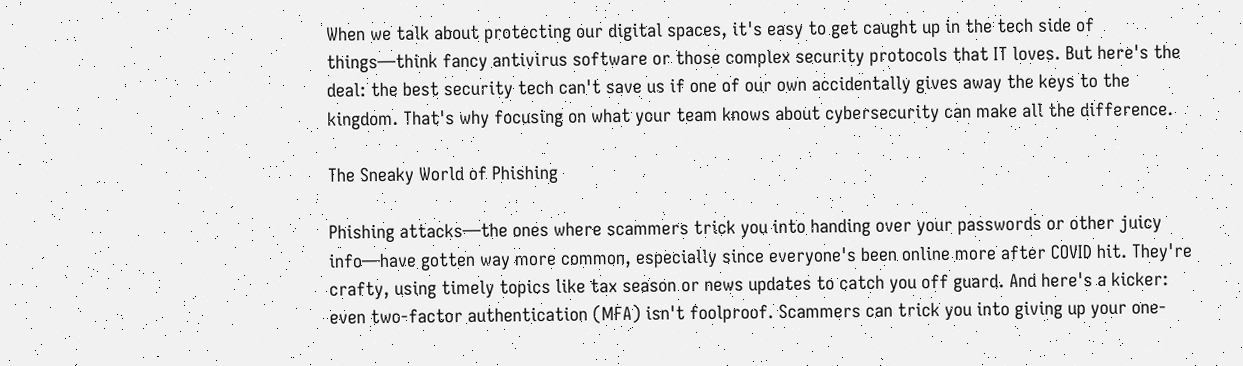When we talk about protecting our digital spaces, it's easy to get caught up in the tech side of things—think fancy antivirus software or those complex security protocols that IT loves. But here's the deal: the best security tech can't save us if one of our own accidentally gives away the keys to the kingdom. That's why focusing on what your team knows about cybersecurity can make all the difference.

The Sneaky World of Phishing

Phishing attacks—the ones where scammers trick you into handing over your passwords or other juicy info—have gotten way more common, especially since everyone's been online more after COVID hit. They're crafty, using timely topics like tax season or news updates to catch you off guard. And here's a kicker: even two-factor authentication (MFA) isn't foolproof. Scammers can trick you into giving up your one-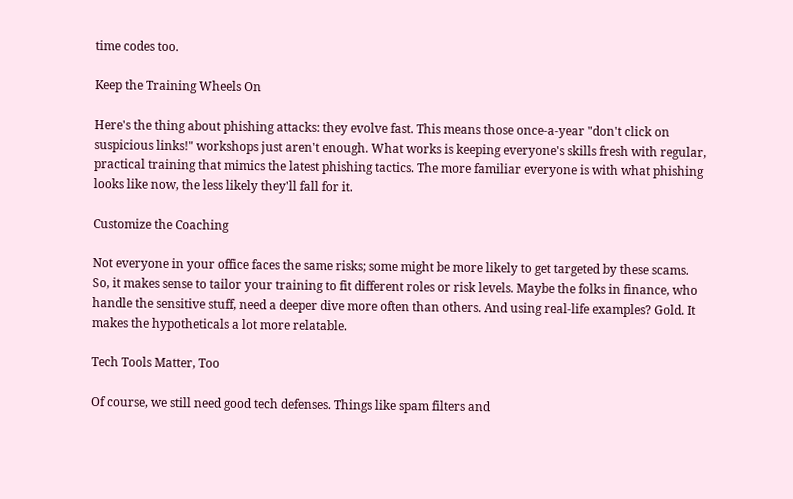time codes too.

Keep the Training Wheels On

Here's the thing about phishing attacks: they evolve fast. This means those once-a-year "don't click on suspicious links!" workshops just aren't enough. What works is keeping everyone's skills fresh with regular, practical training that mimics the latest phishing tactics. The more familiar everyone is with what phishing looks like now, the less likely they'll fall for it.

Customize the Coaching

Not everyone in your office faces the same risks; some might be more likely to get targeted by these scams. So, it makes sense to tailor your training to fit different roles or risk levels. Maybe the folks in finance, who handle the sensitive stuff, need a deeper dive more often than others. And using real-life examples? Gold. It makes the hypotheticals a lot more relatable.

Tech Tools Matter, Too

Of course, we still need good tech defenses. Things like spam filters and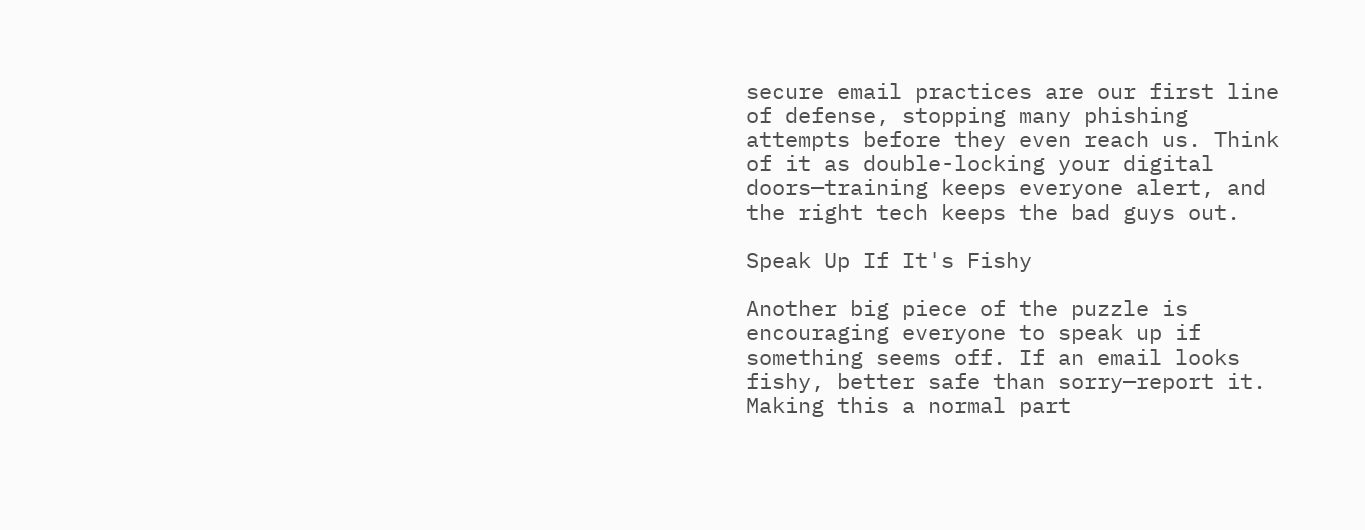secure email practices are our first line of defense, stopping many phishing attempts before they even reach us. Think of it as double-locking your digital doors—training keeps everyone alert, and the right tech keeps the bad guys out.

Speak Up If It's Fishy

Another big piece of the puzzle is encouraging everyone to speak up if something seems off. If an email looks fishy, better safe than sorry—report it. Making this a normal part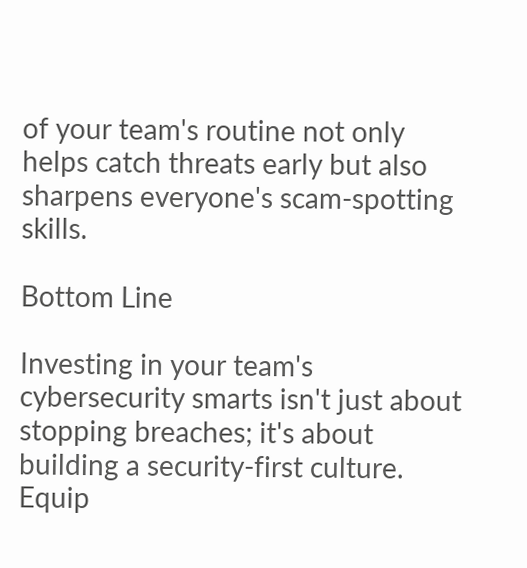of your team's routine not only helps catch threats early but also sharpens everyone's scam-spotting skills.

Bottom Line

Investing in your team's cybersecurity smarts isn't just about stopping breaches; it's about building a security-first culture. Equip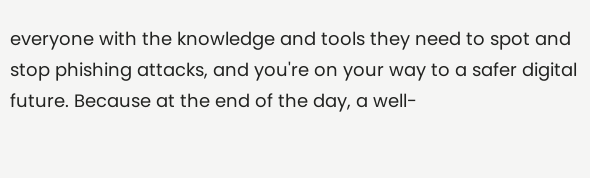everyone with the knowledge and tools they need to spot and stop phishing attacks, and you're on your way to a safer digital future. Because at the end of the day, a well-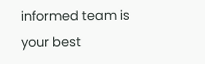informed team is your best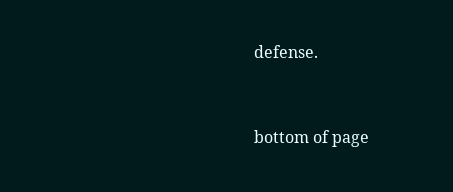defense.


bottom of page